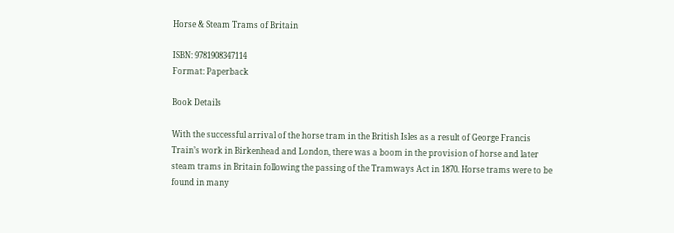Horse & Steam Trams of Britain

ISBN: 9781908347114
Format: Paperback

Book Details

With the successful arrival of the horse tram in the British Isles as a result of George Francis Train’s work in Birkenhead and London, there was a boom in the provision of horse and later steam trams in Britain following the passing of the Tramways Act in 1870. Horse trams were to be found in many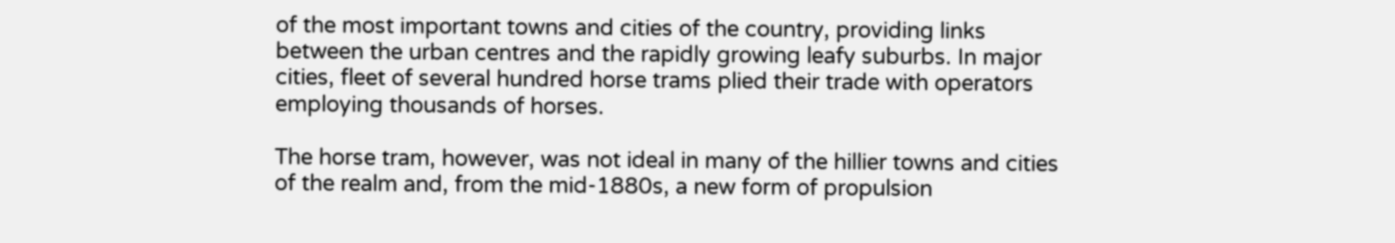of the most important towns and cities of the country, providing links between the urban centres and the rapidly growing leafy suburbs. In major cities, fleet of several hundred horse trams plied their trade with operators employing thousands of horses.

The horse tram, however, was not ideal in many of the hillier towns and cities of the realm and, from the mid-1880s, a new form of propulsion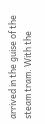arrived in the guise of the steam tram. With the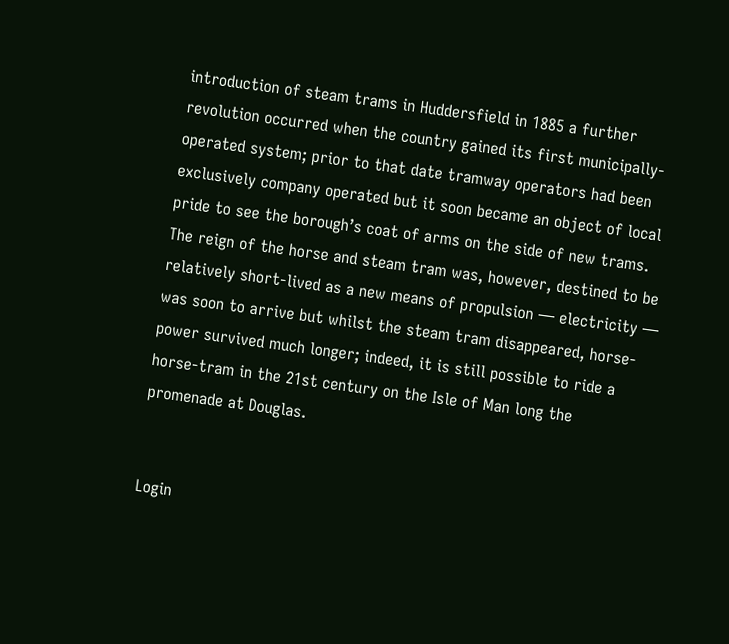introduction of steam trams in Huddersfield in 1885 a further revolution occurred when the country gained its first municipally-operated system; prior to that date tramway operators had been exclusively company operated but it soon became an object of local pride to see the borough’s coat of arms on the side of new trams. The reign of the horse and steam tram was, however, destined to be relatively short-lived as a new means of propulsion — electricity — was soon to arrive but whilst the steam tram disappeared, horse-power survived much longer; indeed, it is still possible to ride a horse-tram in the 21st century on the Isle of Man long the promenade at Douglas.


Login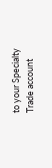to your Specialty Trade account